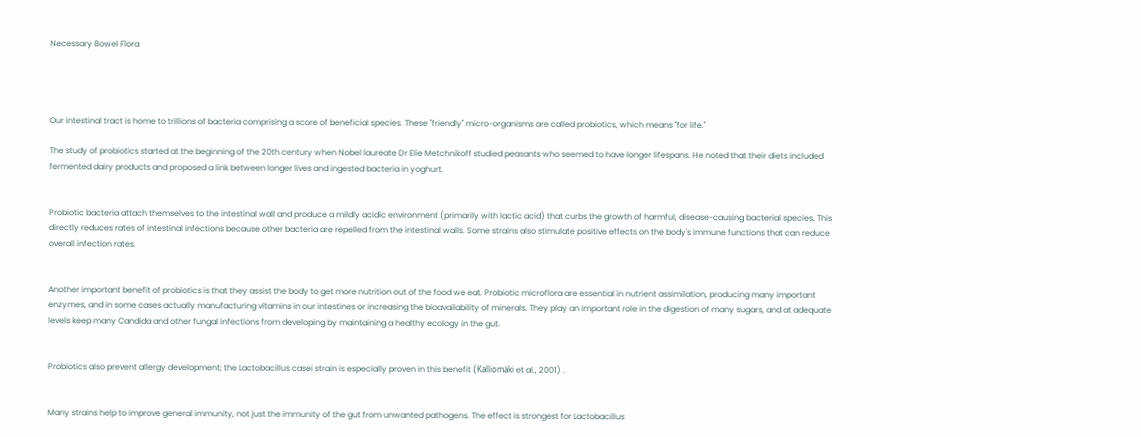Necessary Bowel Flora




Our intestinal tract is home to trillions of bacteria comprising a score of beneficial species. These "friendly" micro-organisms are called probiotics, which means "for life."

The study of probiotics started at the beginning of the 20th century when Nobel laureate Dr Elie Metchnikoff studied peasants who seemed to have longer lifespans. He noted that their diets included fermented dairy products and proposed a link between longer lives and ingested bacteria in yoghurt.


Probiotic bacteria attach themselves to the intestinal wall and produce a mildly acidic environment (primarily with lactic acid) that curbs the growth of harmful, disease-causing bacterial species. This directly reduces rates of intestinal infections because other bacteria are repelled from the intestinal walls. Some strains also stimulate positive effects on the body's immune functions that can reduce overall infection rates.


Another important benefit of probiotics is that they assist the body to get more nutrition out of the food we eat. Probiotic microflora are essential in nutrient assimilation, producing many important enzymes, and in some cases actually manufacturing vitamins in our intestines or increasing the bioavailability of minerals. They play an important role in the digestion of many sugars, and at adequate levels keep many Candida and other fungal infections from developing by maintaining a healthy ecology in the gut.


Probiotics also prevent allergy development; the Lactobacillus casei strain is especially proven in this benefit (Kalliomäki et al., 2001) .


Many strains help to improve general immunity, not just the immunity of the gut from unwanted pathogens. The effect is strongest for Lactobacillus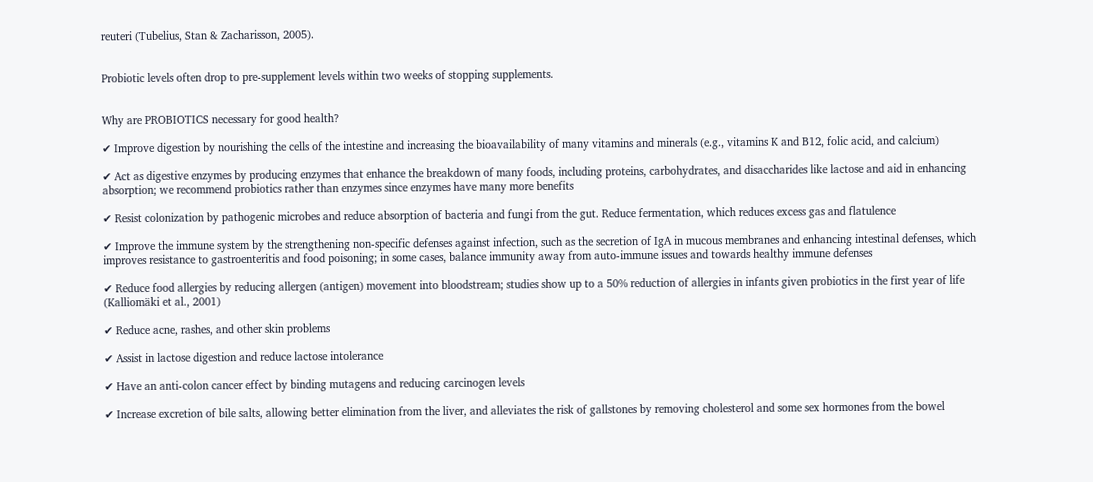reuteri (Tubelius, Stan & Zacharisson, 2005).


Probiotic levels often drop to pre-supplement levels within two weeks of stopping supplements.


Why are PROBIOTICS necessary for good health?

✔ Improve digestion by nourishing the cells of the intestine and increasing the bioavailability of many vitamins and minerals (e.g., vitamins K and B12, folic acid, and calcium)

✔ Act as digestive enzymes by producing enzymes that enhance the breakdown of many foods, including proteins, carbohydrates, and disaccharides like lactose and aid in enhancing absorption; we recommend probiotics rather than enzymes since enzymes have many more benefits

✔ Resist colonization by pathogenic microbes and reduce absorption of bacteria and fungi from the gut. Reduce fermentation, which reduces excess gas and flatulence

✔ Improve the immune system by the strengthening non-specific defenses against infection, such as the secretion of IgA in mucous membranes and enhancing intestinal defenses, which improves resistance to gastroenteritis and food poisoning; in some cases, balance immunity away from auto-immune issues and towards healthy immune defenses

✔ Reduce food allergies by reducing allergen (antigen) movement into bloodstream; studies show up to a 50% reduction of allergies in infants given probiotics in the first year of life (Kalliomäki et al., 2001)

✔ Reduce acne, rashes, and other skin problems

✔ Assist in lactose digestion and reduce lactose intolerance

✔ Have an anti-colon cancer effect by binding mutagens and reducing carcinogen levels

✔ Increase excretion of bile salts, allowing better elimination from the liver, and alleviates the risk of gallstones by removing cholesterol and some sex hormones from the bowel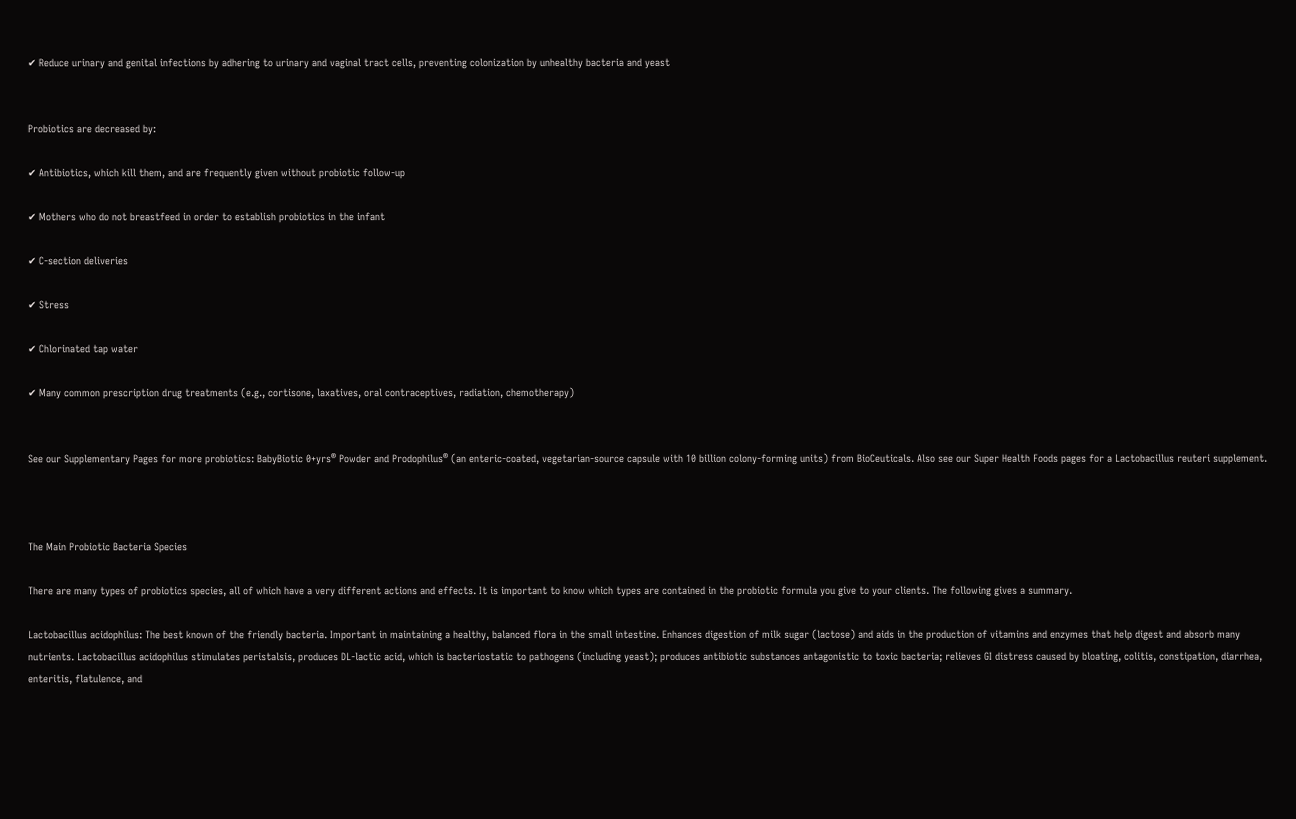✔ Reduce urinary and genital infections by adhering to urinary and vaginal tract cells, preventing colonization by unhealthy bacteria and yeast


Probiotics are decreased by:

✔ Antibiotics, which kill them, and are frequently given without probiotic follow-up

✔ Mothers who do not breastfeed in order to establish probiotics in the infant

✔ C-section deliveries

✔ Stress

✔ Chlorinated tap water

✔ Many common prescription drug treatments (e.g., cortisone, laxatives, oral contraceptives, radiation, chemotherapy)


See our Supplementary Pages for more probiotics: BabyBiotic 0+yrs® Powder and Prodophilus® (an enteric-coated, vegetarian-source capsule with 10 billion colony-forming units) from BioCeuticals. Also see our Super Health Foods pages for a Lactobacillus reuteri supplement.



The Main Probiotic Bacteria Species

There are many types of probiotics species, all of which have a very different actions and effects. It is important to know which types are contained in the probiotic formula you give to your clients. The following gives a summary.

Lactobacillus acidophilus: The best known of the friendly bacteria. Important in maintaining a healthy, balanced flora in the small intestine. Enhances digestion of milk sugar (lactose) and aids in the production of vitamins and enzymes that help digest and absorb many nutrients. Lactobacillus acidophilus stimulates peristalsis, produces DL-lactic acid, which is bacteriostatic to pathogens (including yeast); produces antibiotic substances antagonistic to toxic bacteria; relieves GI distress caused by bloating, colitis, constipation, diarrhea, enteritis, flatulence, and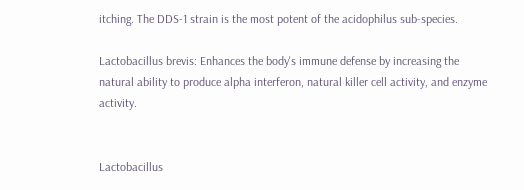itching. The DDS-1 strain is the most potent of the acidophilus sub-species.

Lactobacillus brevis: Enhances the body's immune defense by increasing the natural ability to produce alpha interferon, natural killer cell activity, and enzyme activity.


Lactobacillus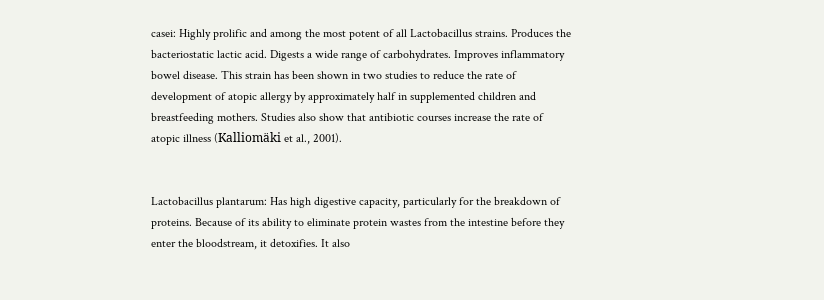casei: Highly prolific and among the most potent of all Lactobacillus strains. Produces the bacteriostatic lactic acid. Digests a wide range of carbohydrates. Improves inflammatory bowel disease. This strain has been shown in two studies to reduce the rate of development of atopic allergy by approximately half in supplemented children and breastfeeding mothers. Studies also show that antibiotic courses increase the rate of atopic illness (Kalliomäki et al., 2001).


Lactobacillus plantarum: Has high digestive capacity, particularly for the breakdown of proteins. Because of its ability to eliminate protein wastes from the intestine before they enter the bloodstream, it detoxifies. It also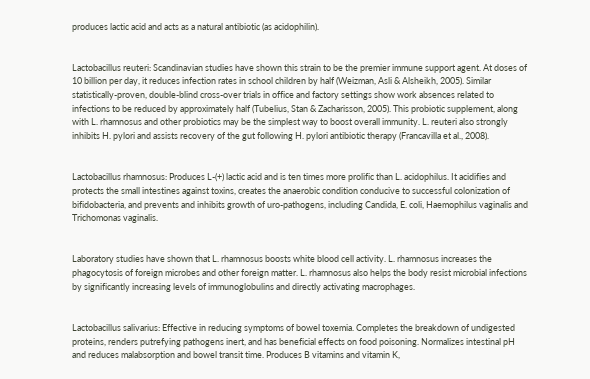produces lactic acid and acts as a natural antibiotic (as acidophilin).


Lactobacillus reuteri: Scandinavian studies have shown this strain to be the premier immune support agent. At doses of 10 billion per day, it reduces infection rates in school children by half (Weizman, Asli & Alsheikh, 2005). Similar statistically-proven, double-blind cross-over trials in office and factory settings show work absences related to infections to be reduced by approximately half (Tubelius, Stan & Zacharisson, 2005). This probiotic supplement, along with L. rhamnosus and other probiotics may be the simplest way to boost overall immunity. L. reuteri also strongly inhibits H. pylori and assists recovery of the gut following H. pylori antibiotic therapy (Francavilla et al., 2008).


Lactobacillus rhamnosus: Produces L-(+) lactic acid and is ten times more prolific than L. acidophilus. It acidifies and protects the small intestines against toxins, creates the anaerobic condition conducive to successful colonization of bifidobacteria, and prevents and inhibits growth of uro-pathogens, including Candida, E. coli, Haemophilus vaginalis and Trichomonas vaginalis.


Laboratory studies have shown that L. rhamnosus boosts white blood cell activity. L. rhamnosus increases the phagocytosis of foreign microbes and other foreign matter. L. rhamnosus also helps the body resist microbial infections by significantly increasing levels of immunoglobulins and directly activating macrophages.


Lactobacillus salivarius: Effective in reducing symptoms of bowel toxemia. Completes the breakdown of undigested proteins, renders putrefying pathogens inert, and has beneficial effects on food poisoning. Normalizes intestinal pH and reduces malabsorption and bowel transit time. Produces B vitamins and vitamin K,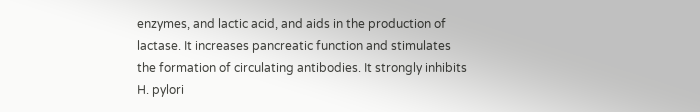enzymes, and lactic acid, and aids in the production of lactase. It increases pancreatic function and stimulates the formation of circulating antibodies. It strongly inhibits H. pylori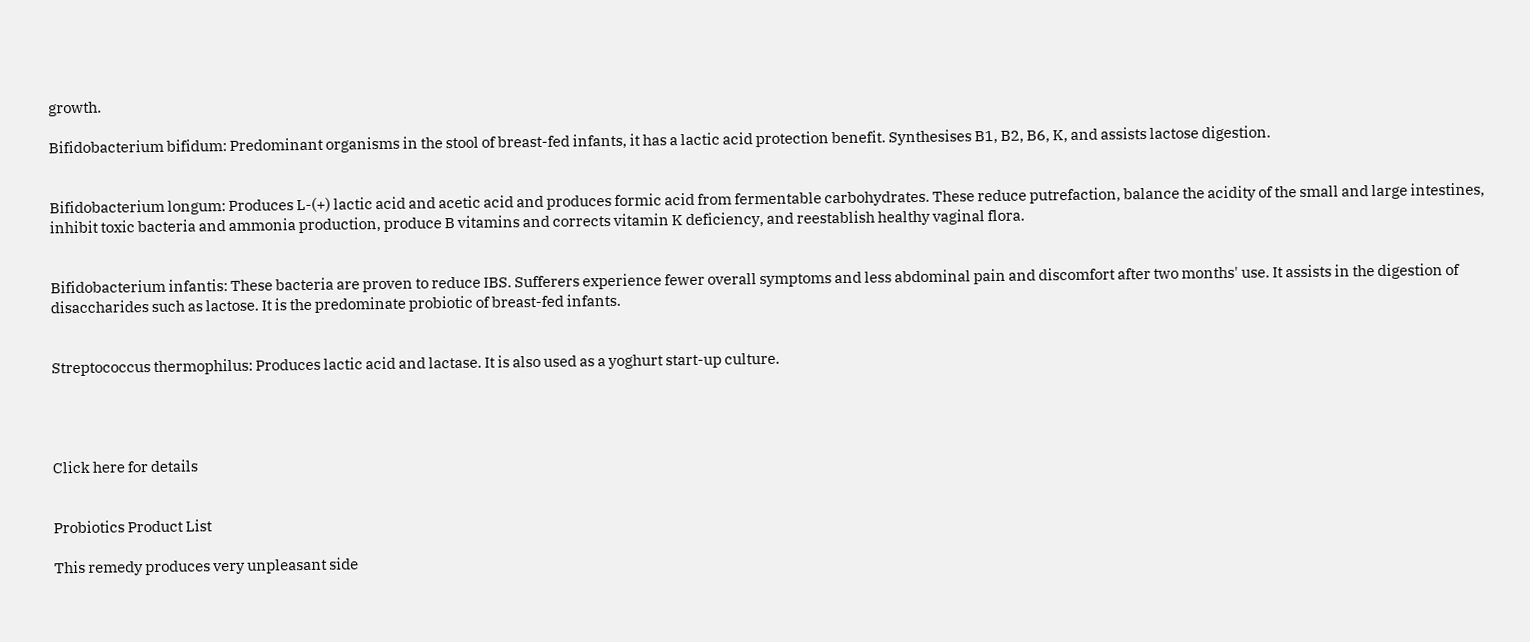growth.

Bifidobacterium bifidum: Predominant organisms in the stool of breast-fed infants, it has a lactic acid protection benefit. Synthesises B1, B2, B6, K, and assists lactose digestion.


Bifidobacterium longum: Produces L-(+) lactic acid and acetic acid and produces formic acid from fermentable carbohydrates. These reduce putrefaction, balance the acidity of the small and large intestines, inhibit toxic bacteria and ammonia production, produce B vitamins and corrects vitamin K deficiency, and reestablish healthy vaginal flora.


Bifidobacterium infantis: These bacteria are proven to reduce IBS. Sufferers experience fewer overall symptoms and less abdominal pain and discomfort after two months' use. It assists in the digestion of disaccharides such as lactose. It is the predominate probiotic of breast-fed infants.


Streptococcus thermophilus: Produces lactic acid and lactase. It is also used as a yoghurt start-up culture.




Click here for details


Probiotics Product List

This remedy produces very unpleasant side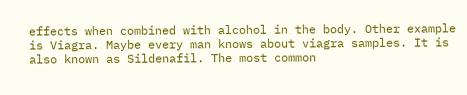effects when combined with alcohol in the body. Other example is Viagra. Maybe every man knows about viagra samples. It is also known as Sildenafil. The most common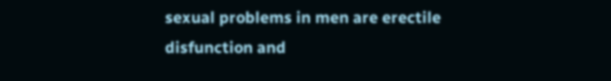sexual problems in men are erectile disfunction and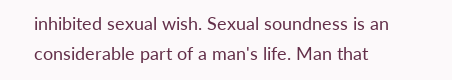inhibited sexual wish. Sexual soundness is an considerable part of a man's life. Man that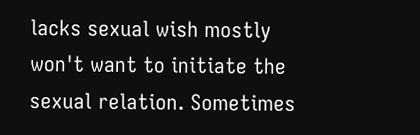lacks sexual wish mostly won't want to initiate the sexual relation. Sometimes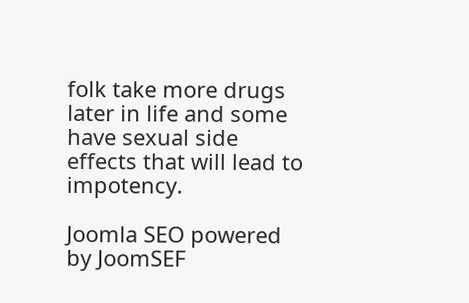folk take more drugs later in life and some have sexual side effects that will lead to impotency.

Joomla SEO powered by JoomSEF